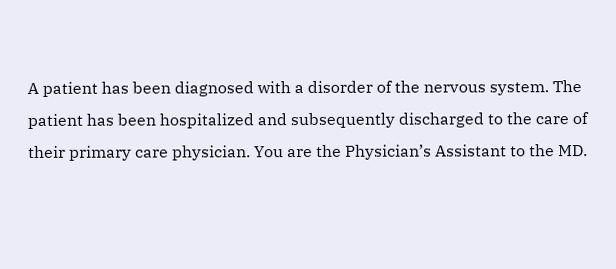A patient has been diagnosed with a disorder of the nervous system. The patient has been hospitalized and subsequently discharged to the care of their primary care physician. You are the Physician’s Assistant to the MD.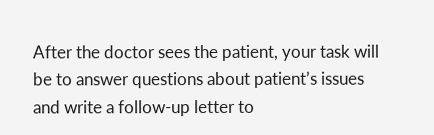After the doctor sees the patient, your task will be to answer questions about patient’s issues and write a follow-up letter to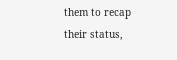them to recap their status,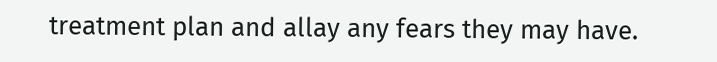treatment plan and allay any fears they may have.